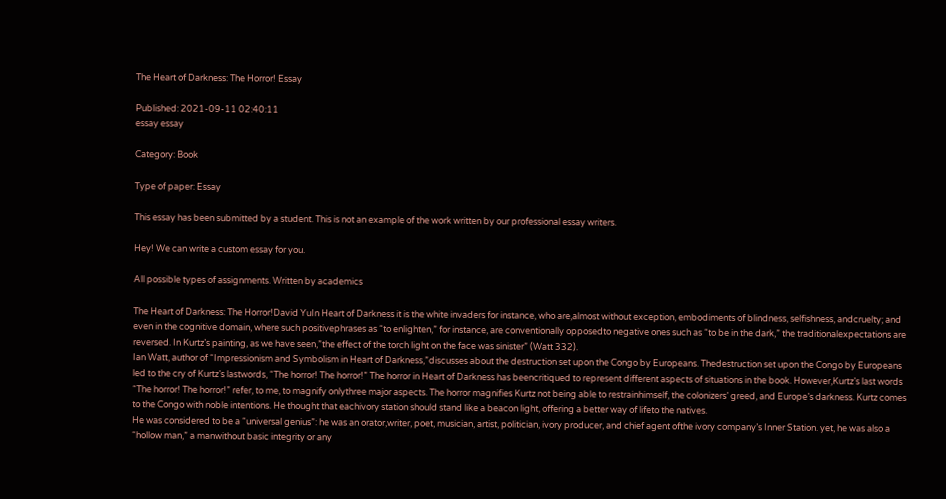The Heart of Darkness: The Horror! Essay

Published: 2021-09-11 02:40:11
essay essay

Category: Book

Type of paper: Essay

This essay has been submitted by a student. This is not an example of the work written by our professional essay writers.

Hey! We can write a custom essay for you.

All possible types of assignments. Written by academics

The Heart of Darkness: The Horror!David YuIn Heart of Darkness it is the white invaders for instance, who are,almost without exception, embodiments of blindness, selfishness, andcruelty; and even in the cognitive domain, where such positivephrases as “to enlighten,” for instance, are conventionally opposedto negative ones such as “to be in the dark,” the traditionalexpectations are reversed. In Kurtz’s painting, as we have seen,”the effect of the torch light on the face was sinister” (Watt 332).
Ian Watt, author of “Impressionism and Symbolism in Heart of Darkness,”discusses about the destruction set upon the Congo by Europeans. Thedestruction set upon the Congo by Europeans led to the cry of Kurtz’s lastwords, “The horror! The horror!” The horror in Heart of Darkness has beencritiqued to represent different aspects of situations in the book. However,Kurtz’s last words “The horror! The horror!” refer, to me, to magnify onlythree major aspects. The horror magnifies Kurtz not being able to restrainhimself, the colonizers’ greed, and Europe’s darkness. Kurtz comes to the Congo with noble intentions. He thought that eachivory station should stand like a beacon light, offering a better way of lifeto the natives.
He was considered to be a “universal genius”: he was an orator,writer, poet, musician, artist, politician, ivory producer, and chief agent ofthe ivory company’s Inner Station. yet, he was also a “hollow man,” a manwithout basic integrity or any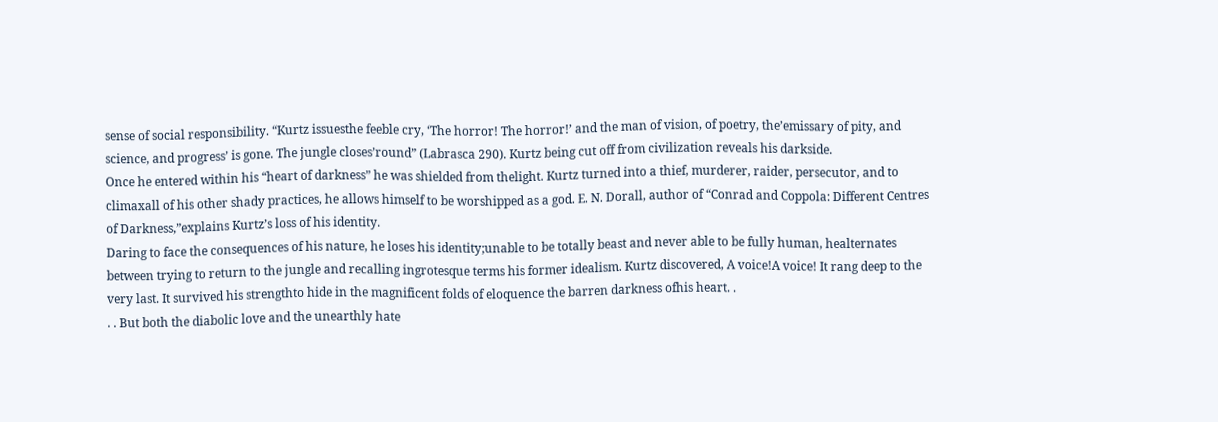sense of social responsibility. “Kurtz issuesthe feeble cry, ‘The horror! The horror!’ and the man of vision, of poetry, the’emissary of pity, and science, and progress’ is gone. The jungle closes’round” (Labrasca 290). Kurtz being cut off from civilization reveals his darkside.
Once he entered within his “heart of darkness” he was shielded from thelight. Kurtz turned into a thief, murderer, raider, persecutor, and to climaxall of his other shady practices, he allows himself to be worshipped as a god. E. N. Dorall, author of “Conrad and Coppola: Different Centres of Darkness,”explains Kurtz’s loss of his identity.
Daring to face the consequences of his nature, he loses his identity;unable to be totally beast and never able to be fully human, healternates between trying to return to the jungle and recalling ingrotesque terms his former idealism. Kurtz discovered, A voice!A voice! It rang deep to the very last. It survived his strengthto hide in the magnificent folds of eloquence the barren darkness ofhis heart. .
. . But both the diabolic love and the unearthly hate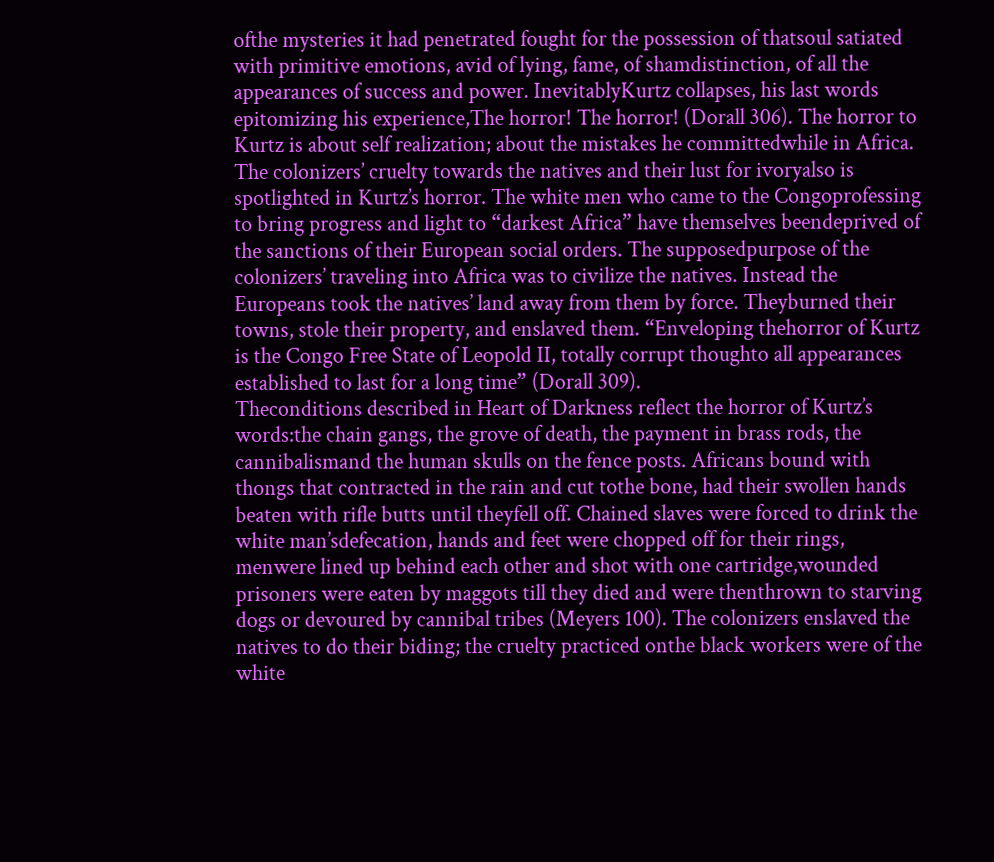ofthe mysteries it had penetrated fought for the possession of thatsoul satiated with primitive emotions, avid of lying, fame, of shamdistinction, of all the appearances of success and power. InevitablyKurtz collapses, his last words epitomizing his experience,The horror! The horror! (Dorall 306). The horror to Kurtz is about self realization; about the mistakes he committedwhile in Africa.
The colonizers’ cruelty towards the natives and their lust for ivoryalso is spotlighted in Kurtz’s horror. The white men who came to the Congoprofessing to bring progress and light to “darkest Africa” have themselves beendeprived of the sanctions of their European social orders. The supposedpurpose of the colonizers’ traveling into Africa was to civilize the natives. Instead the Europeans took the natives’ land away from them by force. Theyburned their towns, stole their property, and enslaved them. “Enveloping thehorror of Kurtz is the Congo Free State of Leopold II, totally corrupt thoughto all appearances established to last for a long time” (Dorall 309).
Theconditions described in Heart of Darkness reflect the horror of Kurtz’s words:the chain gangs, the grove of death, the payment in brass rods, the cannibalismand the human skulls on the fence posts. Africans bound with thongs that contracted in the rain and cut tothe bone, had their swollen hands beaten with rifle butts until theyfell off. Chained slaves were forced to drink the white man’sdefecation, hands and feet were chopped off for their rings, menwere lined up behind each other and shot with one cartridge,wounded prisoners were eaten by maggots till they died and were thenthrown to starving dogs or devoured by cannibal tribes (Meyers 100). The colonizers enslaved the natives to do their biding; the cruelty practiced onthe black workers were of the white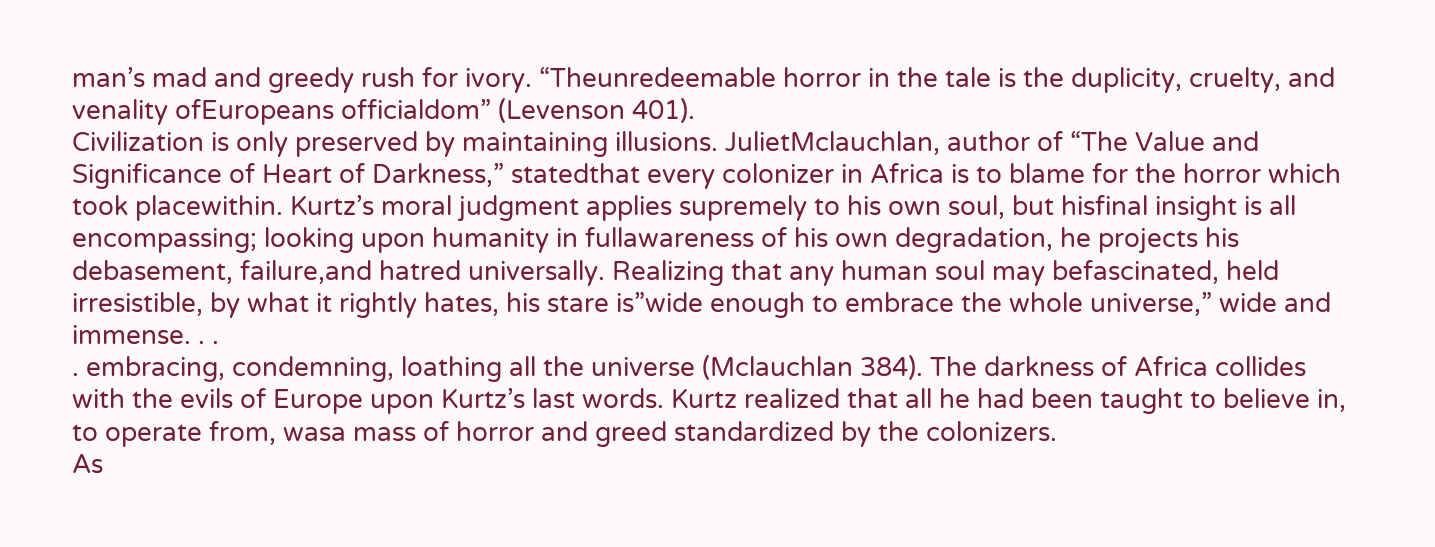man’s mad and greedy rush for ivory. “Theunredeemable horror in the tale is the duplicity, cruelty, and venality ofEuropeans officialdom” (Levenson 401).
Civilization is only preserved by maintaining illusions. JulietMclauchlan, author of “The Value and Significance of Heart of Darkness,” statedthat every colonizer in Africa is to blame for the horror which took placewithin. Kurtz’s moral judgment applies supremely to his own soul, but hisfinal insight is all encompassing; looking upon humanity in fullawareness of his own degradation, he projects his debasement, failure,and hatred universally. Realizing that any human soul may befascinated, held irresistible, by what it rightly hates, his stare is”wide enough to embrace the whole universe,” wide and immense. . .
. embracing, condemning, loathing all the universe (Mclauchlan 384). The darkness of Africa collides with the evils of Europe upon Kurtz’s last words. Kurtz realized that all he had been taught to believe in, to operate from, wasa mass of horror and greed standardized by the colonizers.
As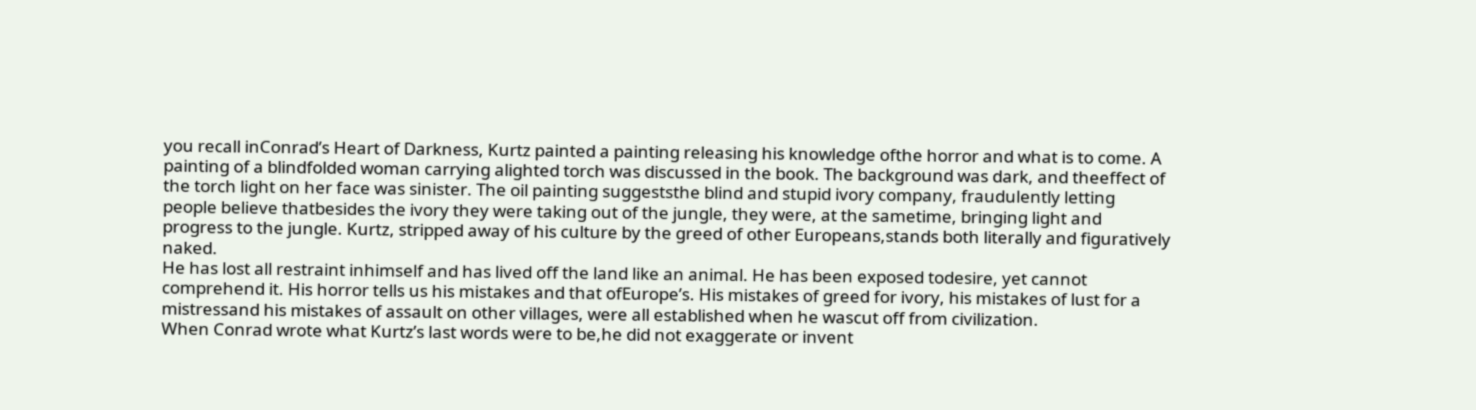you recall inConrad’s Heart of Darkness, Kurtz painted a painting releasing his knowledge ofthe horror and what is to come. A painting of a blindfolded woman carrying alighted torch was discussed in the book. The background was dark, and theeffect of the torch light on her face was sinister. The oil painting suggeststhe blind and stupid ivory company, fraudulently letting people believe thatbesides the ivory they were taking out of the jungle, they were, at the sametime, bringing light and progress to the jungle. Kurtz, stripped away of his culture by the greed of other Europeans,stands both literally and figuratively naked.
He has lost all restraint inhimself and has lived off the land like an animal. He has been exposed todesire, yet cannot comprehend it. His horror tells us his mistakes and that ofEurope’s. His mistakes of greed for ivory, his mistakes of lust for a mistressand his mistakes of assault on other villages, were all established when he wascut off from civilization.
When Conrad wrote what Kurtz’s last words were to be,he did not exaggerate or invent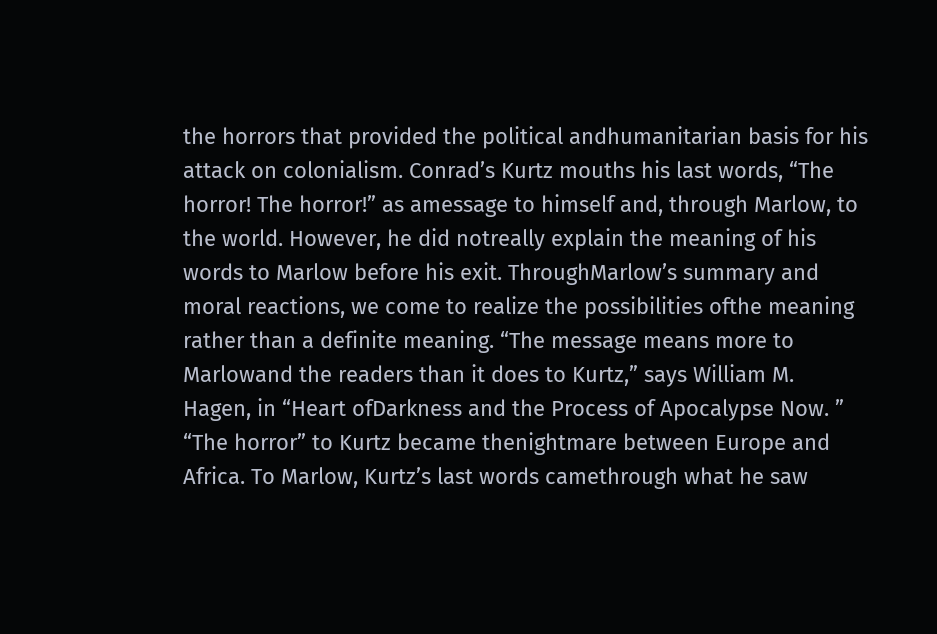the horrors that provided the political andhumanitarian basis for his attack on colonialism. Conrad’s Kurtz mouths his last words, “The horror! The horror!” as amessage to himself and, through Marlow, to the world. However, he did notreally explain the meaning of his words to Marlow before his exit. ThroughMarlow’s summary and moral reactions, we come to realize the possibilities ofthe meaning rather than a definite meaning. “The message means more to Marlowand the readers than it does to Kurtz,” says William M.
Hagen, in “Heart ofDarkness and the Process of Apocalypse Now. ” “The horror” to Kurtz became thenightmare between Europe and Africa. To Marlow, Kurtz’s last words camethrough what he saw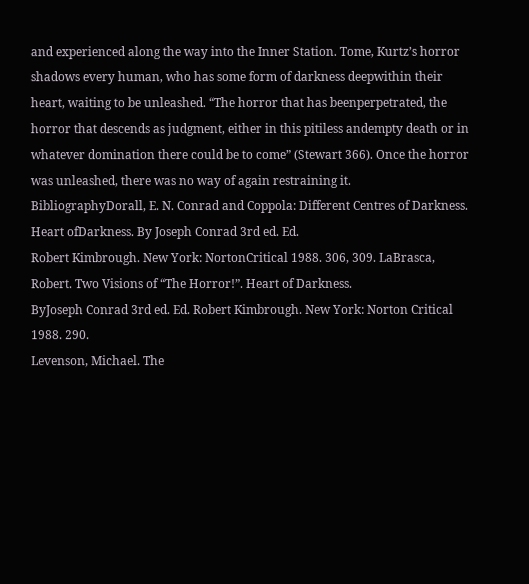and experienced along the way into the Inner Station. Tome, Kurtz’s horror shadows every human, who has some form of darkness deepwithin their heart, waiting to be unleashed. “The horror that has beenperpetrated, the horror that descends as judgment, either in this pitiless andempty death or in whatever domination there could be to come” (Stewart 366). Once the horror was unleashed, there was no way of again restraining it.
BibliographyDorall, E. N. Conrad and Coppola: Different Centres of Darkness. Heart ofDarkness. By Joseph Conrad 3rd ed. Ed.
Robert Kimbrough. New York: NortonCritical 1988. 306, 309. LaBrasca, Robert. Two Visions of “The Horror!”. Heart of Darkness.
ByJoseph Conrad 3rd ed. Ed. Robert Kimbrough. New York: Norton Critical 1988. 290.
Levenson, Michael. The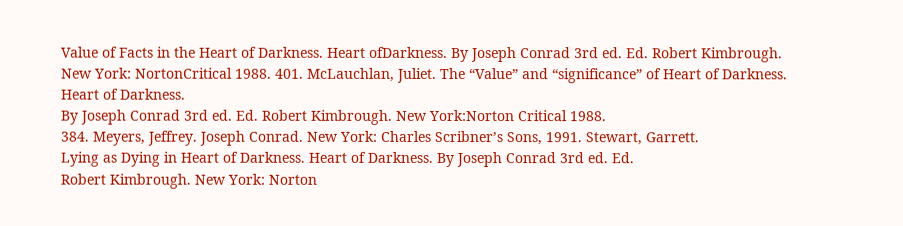Value of Facts in the Heart of Darkness. Heart ofDarkness. By Joseph Conrad 3rd ed. Ed. Robert Kimbrough.
New York: NortonCritical 1988. 401. McLauchlan, Juliet. The “Value” and “significance” of Heart of Darkness. Heart of Darkness.
By Joseph Conrad 3rd ed. Ed. Robert Kimbrough. New York:Norton Critical 1988.
384. Meyers, Jeffrey. Joseph Conrad. New York: Charles Scribner’s Sons, 1991. Stewart, Garrett.
Lying as Dying in Heart of Darkness. Heart of Darkness. By Joseph Conrad 3rd ed. Ed.
Robert Kimbrough. New York: Norton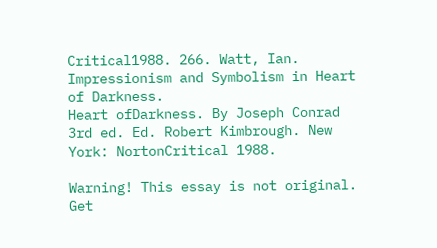Critical1988. 266. Watt, Ian. Impressionism and Symbolism in Heart of Darkness.
Heart ofDarkness. By Joseph Conrad 3rd ed. Ed. Robert Kimbrough. New York: NortonCritical 1988.

Warning! This essay is not original. Get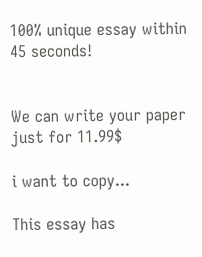100% unique essay within 45 seconds!


We can write your paper just for 11.99$

i want to copy...

This essay has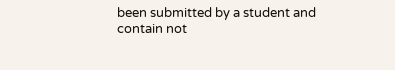been submitted by a student and contain not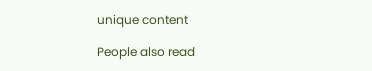unique content

People also read